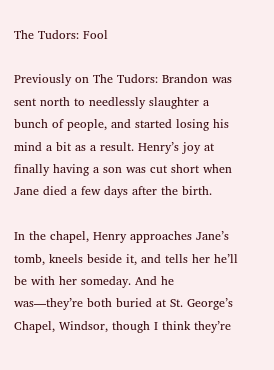The Tudors: Fool

Previously on The Tudors: Brandon was sent north to needlessly slaughter a bunch of people, and started losing his mind a bit as a result. Henry’s joy at finally having a son was cut short when Jane died a few days after the birth.

In the chapel, Henry approaches Jane’s tomb, kneels beside it, and tells her he’ll be with her someday. And he was—they’re both buried at St. George’s Chapel, Windsor, though I think they’re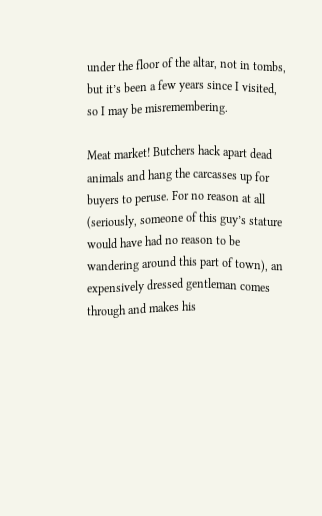under the floor of the altar, not in tombs, but it’s been a few years since I visited, so I may be misremembering.

Meat market! Butchers hack apart dead animals and hang the carcasses up for buyers to peruse. For no reason at all (seriously, someone of this guy’s stature would have had no reason to be wandering around this part of town), an expensively dressed gentleman comes through and makes his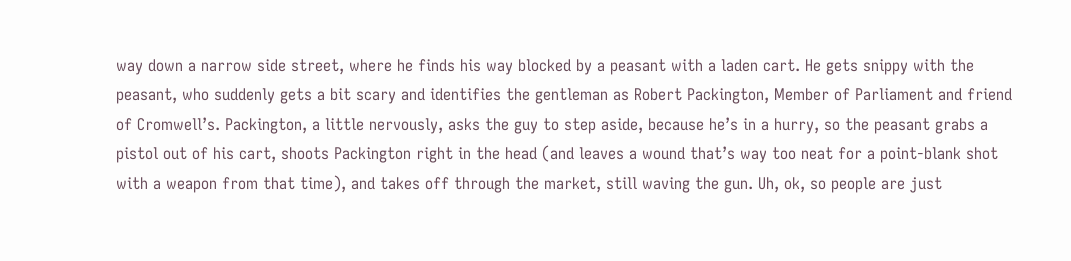way down a narrow side street, where he finds his way blocked by a peasant with a laden cart. He gets snippy with the peasant, who suddenly gets a bit scary and identifies the gentleman as Robert Packington, Member of Parliament and friend of Cromwell’s. Packington, a little nervously, asks the guy to step aside, because he’s in a hurry, so the peasant grabs a pistol out of his cart, shoots Packington right in the head (and leaves a wound that’s way too neat for a point-blank shot with a weapon from that time), and takes off through the market, still waving the gun. Uh, ok, so people are just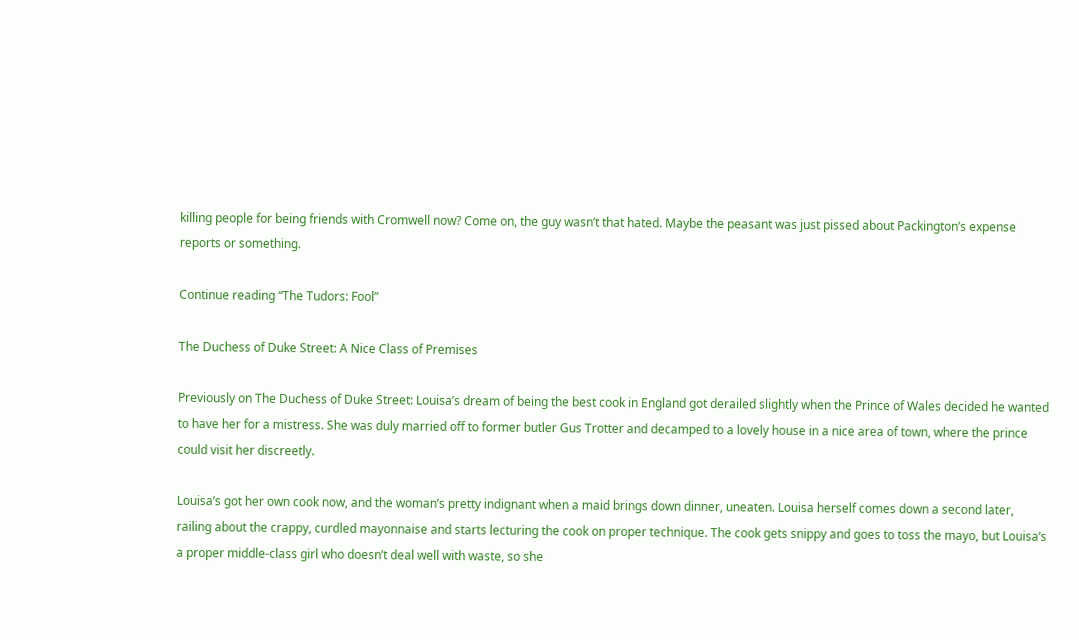killing people for being friends with Cromwell now? Come on, the guy wasn’t that hated. Maybe the peasant was just pissed about Packington’s expense reports or something.

Continue reading “The Tudors: Fool”

The Duchess of Duke Street: A Nice Class of Premises

Previously on The Duchess of Duke Street: Louisa’s dream of being the best cook in England got derailed slightly when the Prince of Wales decided he wanted to have her for a mistress. She was duly married off to former butler Gus Trotter and decamped to a lovely house in a nice area of town, where the prince could visit her discreetly.

Louisa’s got her own cook now, and the woman’s pretty indignant when a maid brings down dinner, uneaten. Louisa herself comes down a second later, railing about the crappy, curdled mayonnaise and starts lecturing the cook on proper technique. The cook gets snippy and goes to toss the mayo, but Louisa’s a proper middle-class girl who doesn’t deal well with waste, so she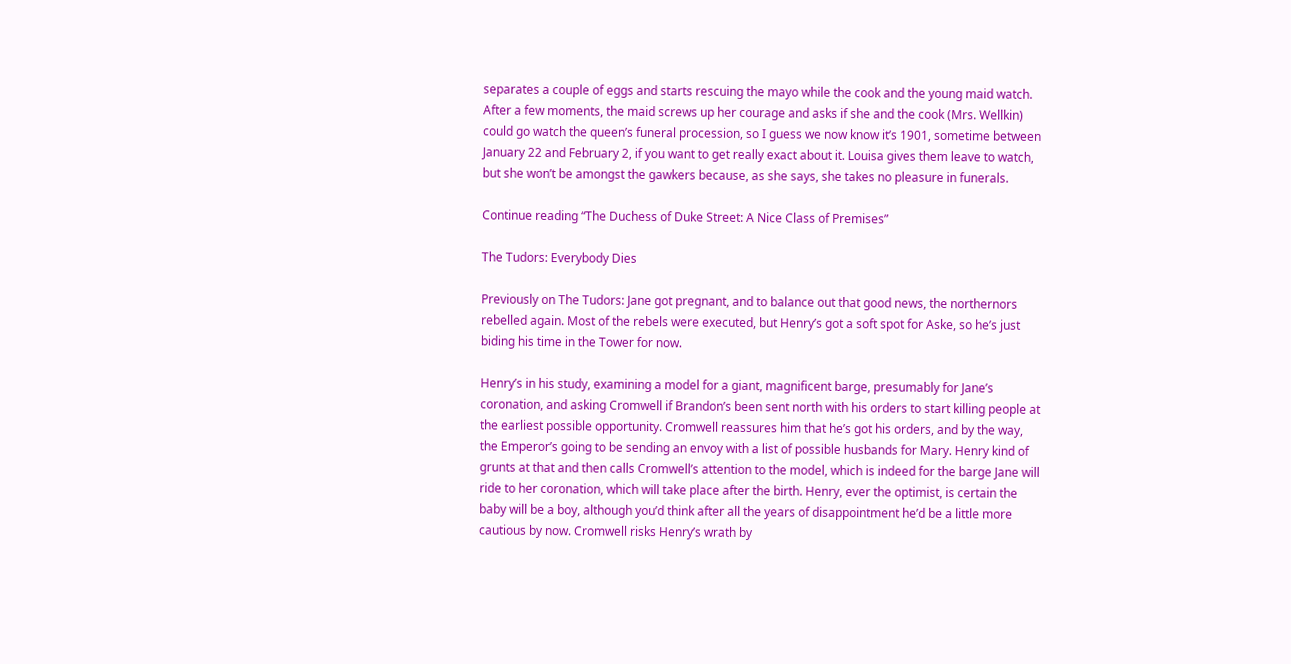separates a couple of eggs and starts rescuing the mayo while the cook and the young maid watch. After a few moments, the maid screws up her courage and asks if she and the cook (Mrs. Wellkin) could go watch the queen’s funeral procession, so I guess we now know it’s 1901, sometime between January 22 and February 2, if you want to get really exact about it. Louisa gives them leave to watch, but she won’t be amongst the gawkers because, as she says, she takes no pleasure in funerals.

Continue reading “The Duchess of Duke Street: A Nice Class of Premises”

The Tudors: Everybody Dies

Previously on The Tudors: Jane got pregnant, and to balance out that good news, the northernors rebelled again. Most of the rebels were executed, but Henry’s got a soft spot for Aske, so he’s just biding his time in the Tower for now.

Henry’s in his study, examining a model for a giant, magnificent barge, presumably for Jane’s coronation, and asking Cromwell if Brandon’s been sent north with his orders to start killing people at the earliest possible opportunity. Cromwell reassures him that he’s got his orders, and by the way, the Emperor’s going to be sending an envoy with a list of possible husbands for Mary. Henry kind of grunts at that and then calls Cromwell’s attention to the model, which is indeed for the barge Jane will ride to her coronation, which will take place after the birth. Henry, ever the optimist, is certain the baby will be a boy, although you’d think after all the years of disappointment he’d be a little more cautious by now. Cromwell risks Henry’s wrath by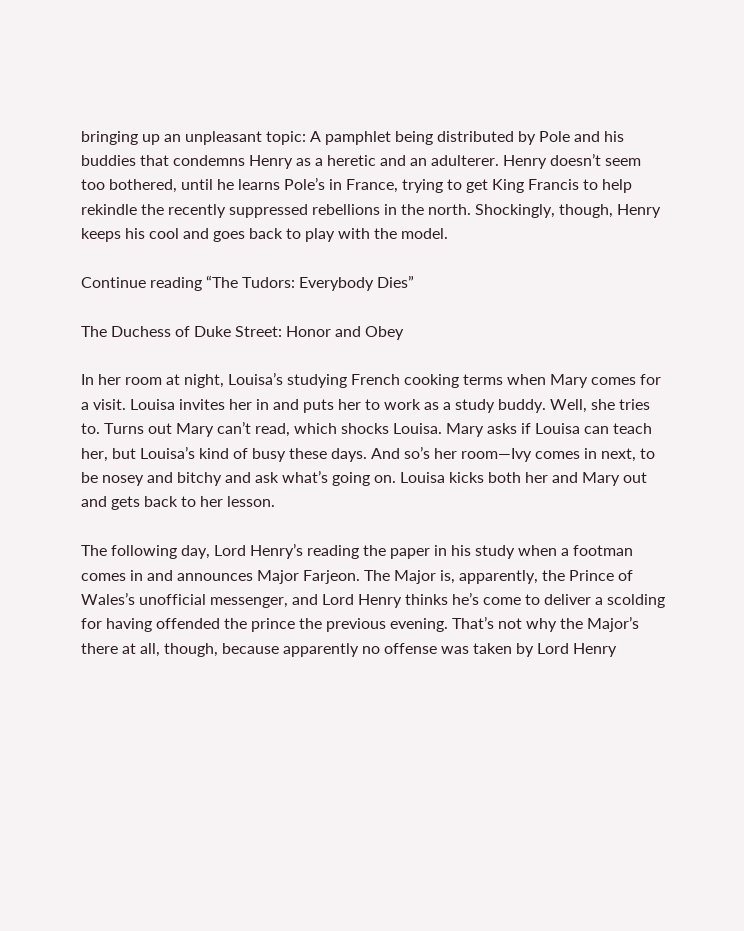bringing up an unpleasant topic: A pamphlet being distributed by Pole and his buddies that condemns Henry as a heretic and an adulterer. Henry doesn’t seem too bothered, until he learns Pole’s in France, trying to get King Francis to help rekindle the recently suppressed rebellions in the north. Shockingly, though, Henry keeps his cool and goes back to play with the model.

Continue reading “The Tudors: Everybody Dies”

The Duchess of Duke Street: Honor and Obey

In her room at night, Louisa’s studying French cooking terms when Mary comes for a visit. Louisa invites her in and puts her to work as a study buddy. Well, she tries to. Turns out Mary can’t read, which shocks Louisa. Mary asks if Louisa can teach her, but Louisa’s kind of busy these days. And so’s her room—Ivy comes in next, to be nosey and bitchy and ask what’s going on. Louisa kicks both her and Mary out and gets back to her lesson.

The following day, Lord Henry’s reading the paper in his study when a footman comes in and announces Major Farjeon. The Major is, apparently, the Prince of Wales’s unofficial messenger, and Lord Henry thinks he’s come to deliver a scolding for having offended the prince the previous evening. That’s not why the Major’s there at all, though, because apparently no offense was taken by Lord Henry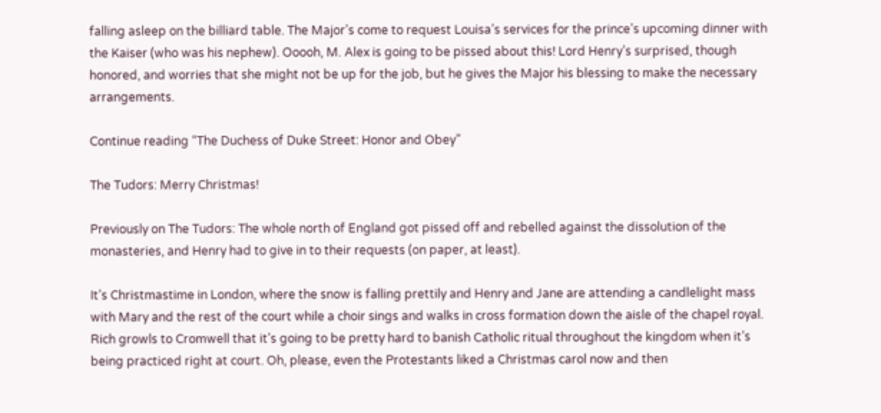falling asleep on the billiard table. The Major’s come to request Louisa’s services for the prince’s upcoming dinner with the Kaiser (who was his nephew). Ooooh, M. Alex is going to be pissed about this! Lord Henry’s surprised, though honored, and worries that she might not be up for the job, but he gives the Major his blessing to make the necessary arrangements.

Continue reading “The Duchess of Duke Street: Honor and Obey”

The Tudors: Merry Christmas!

Previously on The Tudors: The whole north of England got pissed off and rebelled against the dissolution of the monasteries, and Henry had to give in to their requests (on paper, at least).

It’s Christmastime in London, where the snow is falling prettily and Henry and Jane are attending a candlelight mass with Mary and the rest of the court while a choir sings and walks in cross formation down the aisle of the chapel royal. Rich growls to Cromwell that it’s going to be pretty hard to banish Catholic ritual throughout the kingdom when it’s being practiced right at court. Oh, please, even the Protestants liked a Christmas carol now and then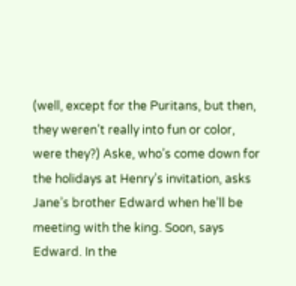(well, except for the Puritans, but then, they weren’t really into fun or color, were they?) Aske, who’s come down for the holidays at Henry’s invitation, asks Jane’s brother Edward when he’ll be meeting with the king. Soon, says Edward. In the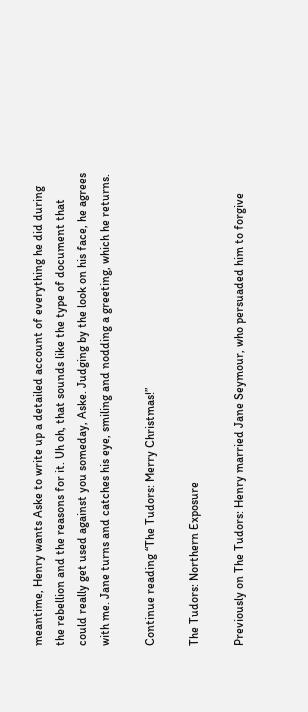meantime, Henry wants Aske to write up a detailed account of everything he did during the rebellion and the reasons for it. Uh oh, that sounds like the type of document that could really get used against you someday, Aske. Judging by the look on his face, he agrees with me. Jane turns and catches his eye, smiling and nodding a greeting, which he returns.

Continue reading “The Tudors: Merry Christmas!”

The Tudors: Northern Exposure

Previously on The Tudors: Henry married Jane Seymour, who persuaded him to forgive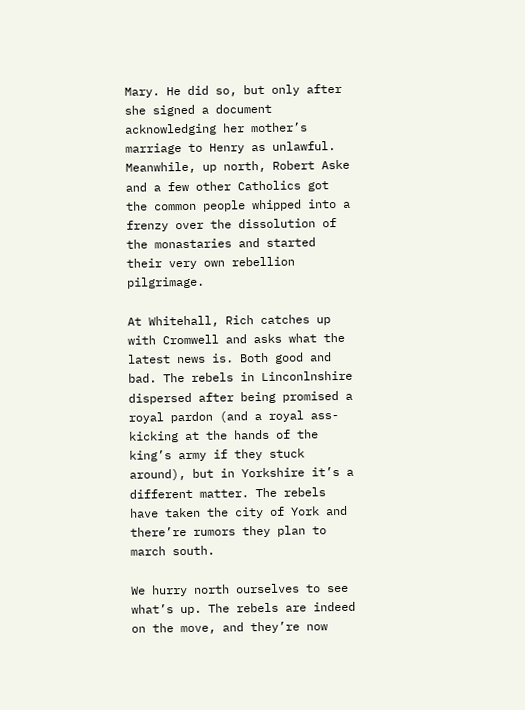Mary. He did so, but only after she signed a document acknowledging her mother’s marriage to Henry as unlawful. Meanwhile, up north, Robert Aske and a few other Catholics got the common people whipped into a frenzy over the dissolution of the monastaries and started their very own rebellion pilgrimage.

At Whitehall, Rich catches up with Cromwell and asks what the latest news is. Both good and bad. The rebels in Linconlnshire dispersed after being promised a royal pardon (and a royal ass-kicking at the hands of the king’s army if they stuck around), but in Yorkshire it’s a different matter. The rebels have taken the city of York and there’re rumors they plan to march south.

We hurry north ourselves to see what’s up. The rebels are indeed on the move, and they’re now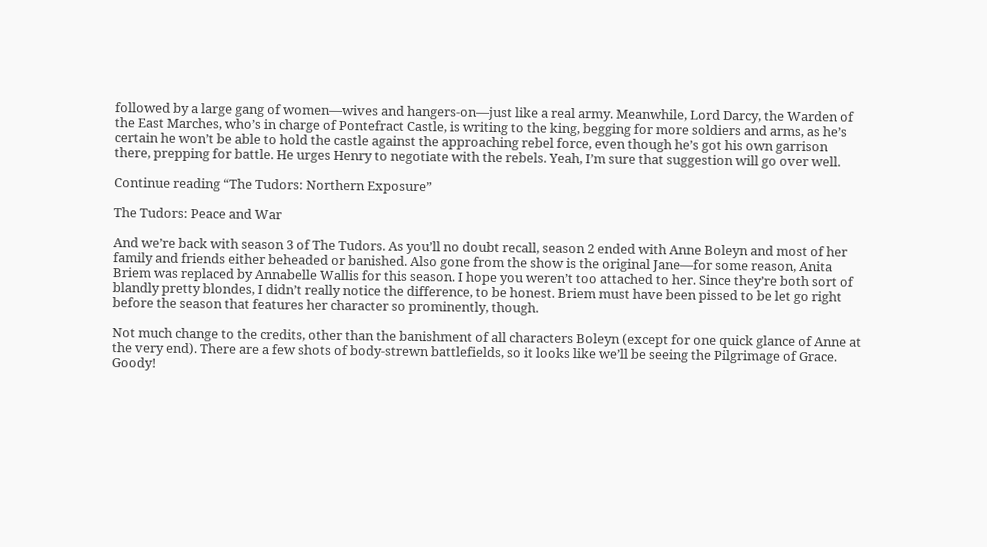followed by a large gang of women—wives and hangers-on—just like a real army. Meanwhile, Lord Darcy, the Warden of the East Marches, who’s in charge of Pontefract Castle, is writing to the king, begging for more soldiers and arms, as he’s certain he won’t be able to hold the castle against the approaching rebel force, even though he’s got his own garrison there, prepping for battle. He urges Henry to negotiate with the rebels. Yeah, I’m sure that suggestion will go over well.

Continue reading “The Tudors: Northern Exposure”

The Tudors: Peace and War

And we’re back with season 3 of The Tudors. As you’ll no doubt recall, season 2 ended with Anne Boleyn and most of her family and friends either beheaded or banished. Also gone from the show is the original Jane—for some reason, Anita Briem was replaced by Annabelle Wallis for this season. I hope you weren’t too attached to her. Since they’re both sort of blandly pretty blondes, I didn’t really notice the difference, to be honest. Briem must have been pissed to be let go right before the season that features her character so prominently, though.

Not much change to the credits, other than the banishment of all characters Boleyn (except for one quick glance of Anne at the very end). There are a few shots of body-strewn battlefields, so it looks like we’ll be seeing the Pilgrimage of Grace. Goody!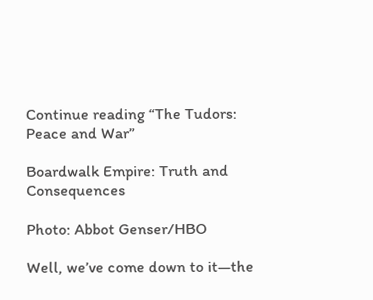Continue reading “The Tudors: Peace and War”

Boardwalk Empire: Truth and Consequences

Photo: Abbot Genser/HBO

Well, we’ve come down to it—the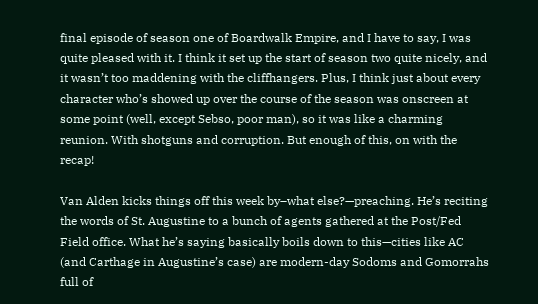final episode of season one of Boardwalk Empire, and I have to say, I was quite pleased with it. I think it set up the start of season two quite nicely, and it wasn’t too maddening with the cliffhangers. Plus, I think just about every character who’s showed up over the course of the season was onscreen at some point (well, except Sebso, poor man), so it was like a charming reunion. With shotguns and corruption. But enough of this, on with the recap!

Van Alden kicks things off this week by–what else?—preaching. He’s reciting the words of St. Augustine to a bunch of agents gathered at the Post/Fed Field office. What he’s saying basically boils down to this—cities like AC (and Carthage in Augustine’s case) are modern-day Sodoms and Gomorrahs full of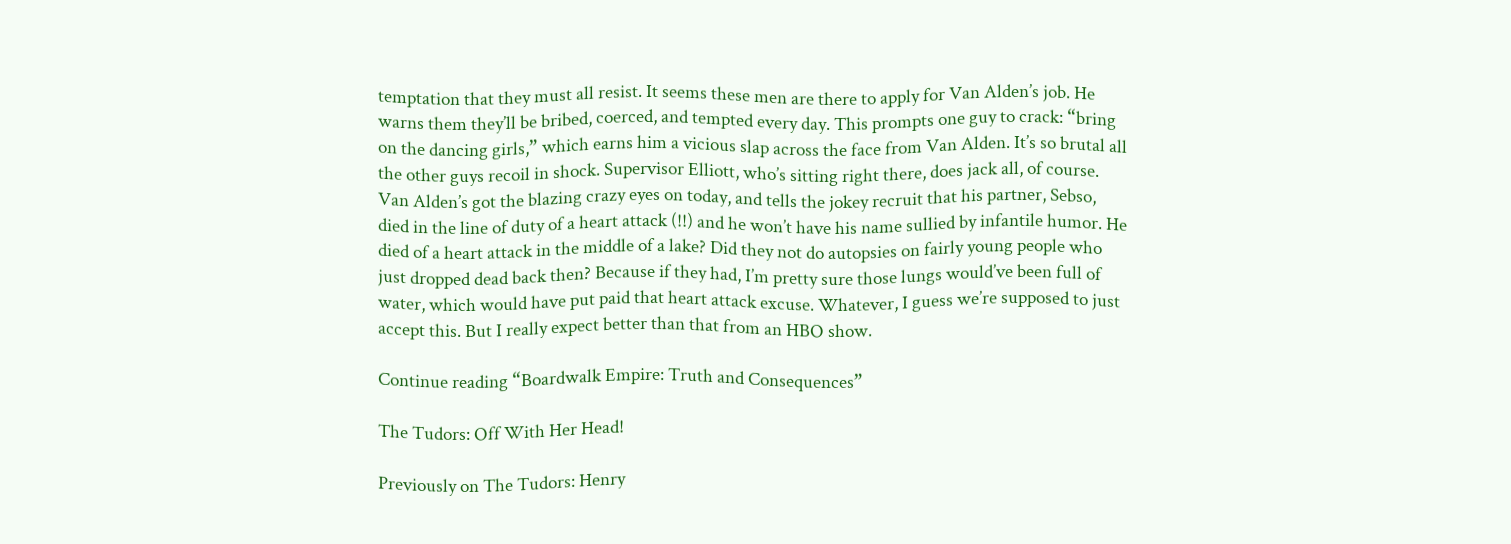temptation that they must all resist. It seems these men are there to apply for Van Alden’s job. He warns them they’ll be bribed, coerced, and tempted every day. This prompts one guy to crack: “bring on the dancing girls,” which earns him a vicious slap across the face from Van Alden. It’s so brutal all the other guys recoil in shock. Supervisor Elliott, who’s sitting right there, does jack all, of course. Van Alden’s got the blazing crazy eyes on today, and tells the jokey recruit that his partner, Sebso, died in the line of duty of a heart attack (!!) and he won’t have his name sullied by infantile humor. He died of a heart attack in the middle of a lake? Did they not do autopsies on fairly young people who just dropped dead back then? Because if they had, I’m pretty sure those lungs would’ve been full of water, which would have put paid that heart attack excuse. Whatever, I guess we’re supposed to just accept this. But I really expect better than that from an HBO show.

Continue reading “Boardwalk Empire: Truth and Consequences”

The Tudors: Off With Her Head!

Previously on The Tudors: Henry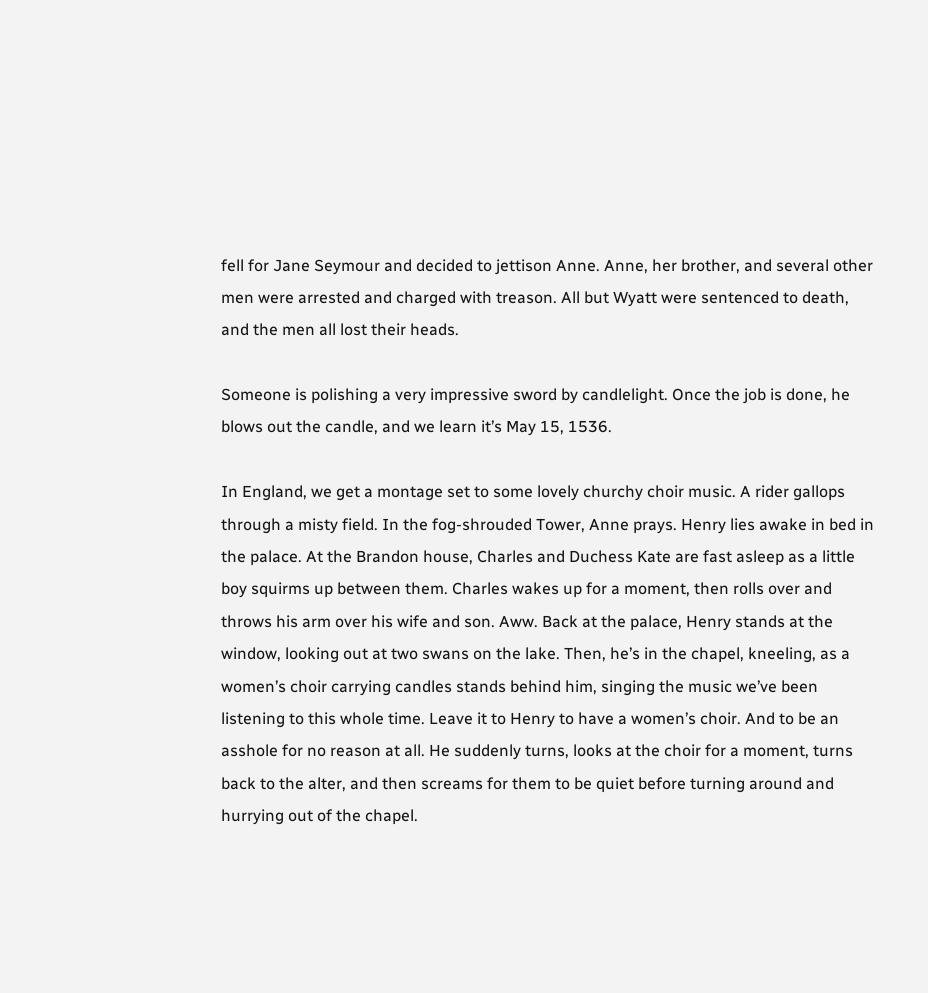fell for Jane Seymour and decided to jettison Anne. Anne, her brother, and several other men were arrested and charged with treason. All but Wyatt were sentenced to death, and the men all lost their heads.

Someone is polishing a very impressive sword by candlelight. Once the job is done, he blows out the candle, and we learn it’s May 15, 1536.

In England, we get a montage set to some lovely churchy choir music. A rider gallops through a misty field. In the fog-shrouded Tower, Anne prays. Henry lies awake in bed in the palace. At the Brandon house, Charles and Duchess Kate are fast asleep as a little boy squirms up between them. Charles wakes up for a moment, then rolls over and throws his arm over his wife and son. Aww. Back at the palace, Henry stands at the window, looking out at two swans on the lake. Then, he’s in the chapel, kneeling, as a women’s choir carrying candles stands behind him, singing the music we’ve been listening to this whole time. Leave it to Henry to have a women’s choir. And to be an asshole for no reason at all. He suddenly turns, looks at the choir for a moment, turns back to the alter, and then screams for them to be quiet before turning around and hurrying out of the chapel.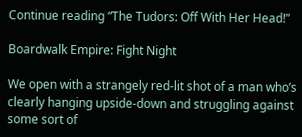Continue reading “The Tudors: Off With Her Head!”

Boardwalk Empire: Fight Night

We open with a strangely red-lit shot of a man who’s clearly hanging upside-down and struggling against some sort of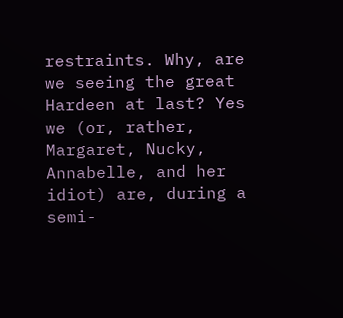restraints. Why, are we seeing the great Hardeen at last? Yes we (or, rather, Margaret, Nucky, Annabelle, and her idiot) are, during a semi-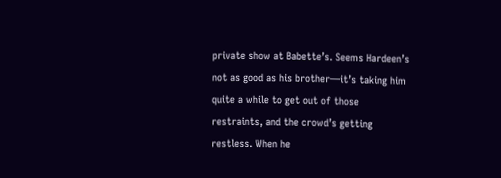private show at Babette’s. Seems Hardeen’s not as good as his brother—it’s taking him quite a while to get out of those restraints, and the crowd’s getting restless. When he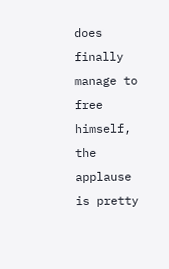does finally manage to free himself, the applause is pretty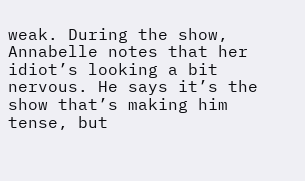weak. During the show, Annabelle notes that her idiot’s looking a bit nervous. He says it’s the show that’s making him tense, but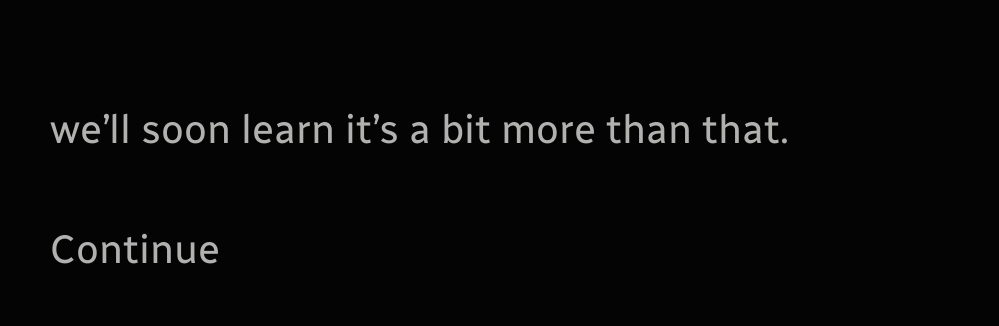we’ll soon learn it’s a bit more than that.

Continue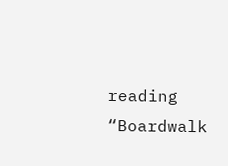reading “Boardwalk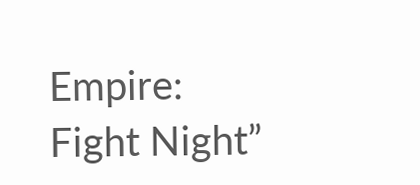Empire: Fight Night”